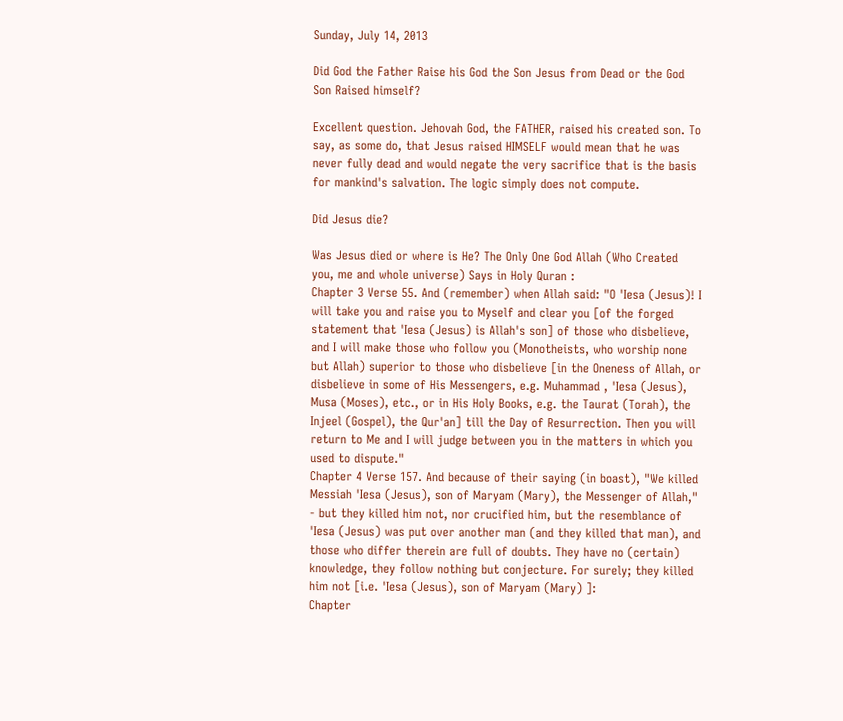Sunday, July 14, 2013

Did God the Father Raise his God the Son Jesus from Dead or the God Son Raised himself?

Excellent question. Jehovah God, the FATHER, raised his created son. To say, as some do, that Jesus raised HIMSELF would mean that he was never fully dead and would negate the very sacrifice that is the basis for mankind's salvation. The logic simply does not compute.

Did Jesus die?

Was Jesus died or where is He? The Only One God Allah (Who Created you, me and whole universe) Says in Holy Quran :
Chapter 3 Verse 55. And (remember) when Allah said: "O 'Iesa (Jesus)! I will take you and raise you to Myself and clear you [of the forged statement that 'Iesa (Jesus) is Allah's son] of those who disbelieve, and I will make those who follow you (Monotheists, who worship none but Allah) superior to those who disbelieve [in the Oneness of Allah, or disbelieve in some of His Messengers, e.g. Muhammad , 'Iesa (Jesus), Musa (Moses), etc., or in His Holy Books, e.g. the Taurat (Torah), the Injeel (Gospel), the Qur'an] till the Day of Resurrection. Then you will return to Me and I will judge between you in the matters in which you used to dispute."
Chapter 4 Verse 157. And because of their saying (in boast), "We killed Messiah 'Iesa (Jesus), son of Maryam (Mary), the Messenger of Allah," - but they killed him not, nor crucified him, but the resemblance of 'Iesa (Jesus) was put over another man (and they killed that man), and those who differ therein are full of doubts. They have no (certain) knowledge, they follow nothing but conjecture. For surely; they killed him not [i.e. 'Iesa (Jesus), son of Maryam (Mary) ]:
Chapter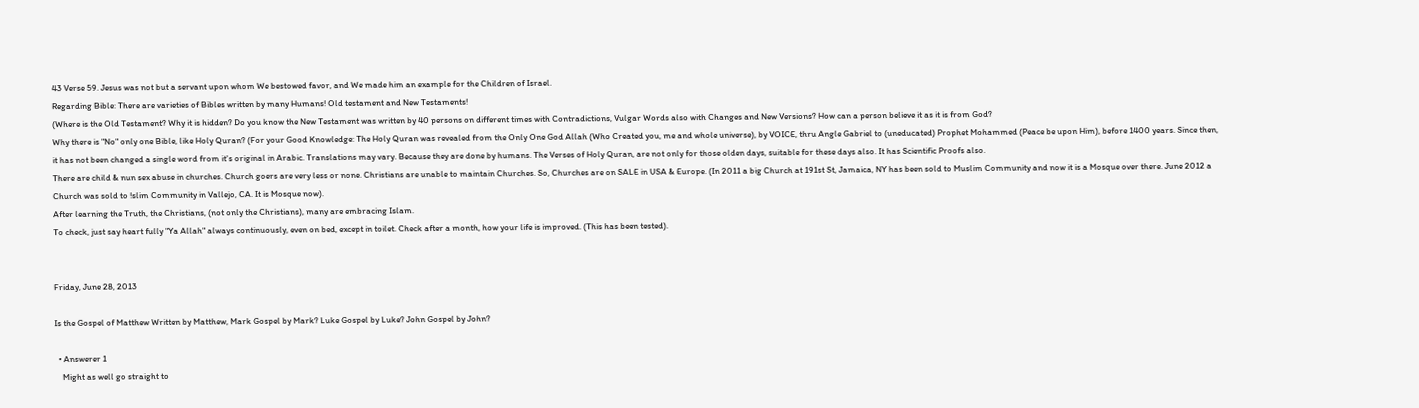43 Verse 59. Jesus was not but a servant upon whom We bestowed favor, and We made him an example for the Children of Israel.
Regarding Bible: There are varieties of Bibles written by many Humans! Old testament and New Testaments!
(Where is the Old Testament? Why it is hidden? Do you know the New Testament was written by 40 persons on different times with Contradictions, Vulgar Words also with Changes and New Versions? How can a person believe it as it is from God?
Why there is "No" only one Bible, like Holy Quran? (For your Good Knowledge: The Holy Quran was revealed from the Only One God Allah (Who Created you, me and whole universe), by VOICE, thru Angle Gabriel to (uneducated) Prophet Mohammed (Peace be upon Him), before 1400 years. Since then, it has not been changed a single word from it's original in Arabic. Translations may vary. Because they are done by humans. The Verses of Holy Quran, are not only for those olden days, suitable for these days also. It has Scientific Proofs also.
There are child & nun sex abuse in churches. Church goers are very less or none. Christians are unable to maintain Churches. So, Churches are on SALE in USA & Europe. (In 2011 a big Church at 191st St, Jamaica, NY has been sold to Muslim Community and now it is a Mosque over there. June 2012 a Church was sold to !slim Community in Vallejo, CA. It is Mosque now).
After learning the Truth, the Christians, (not only the Christians), many are embracing Islam.
To check, just say heart fully "Ya Allah" always continuously, even on bed, except in toilet. Check after a month, how your life is improved. (This has been tested).


Friday, June 28, 2013

Is the Gospel of Matthew Written by Matthew, Mark Gospel by Mark? Luke Gospel by Luke? John Gospel by John?

  • Answerer 1
    Might as well go straight to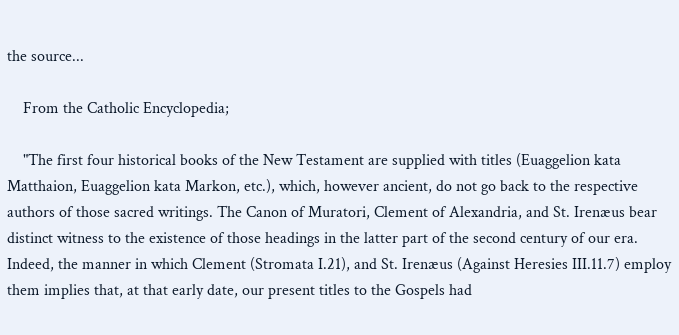the source...

    From the Catholic Encyclopedia;

    "The first four historical books of the New Testament are supplied with titles (Euaggelion kata Matthaion, Euaggelion kata Markon, etc.), which, however ancient, do not go back to the respective authors of those sacred writings. The Canon of Muratori, Clement of Alexandria, and St. Irenæus bear distinct witness to the existence of those headings in the latter part of the second century of our era. Indeed, the manner in which Clement (Stromata I.21), and St. Irenæus (Against Heresies III.11.7) employ them implies that, at that early date, our present titles to the Gospels had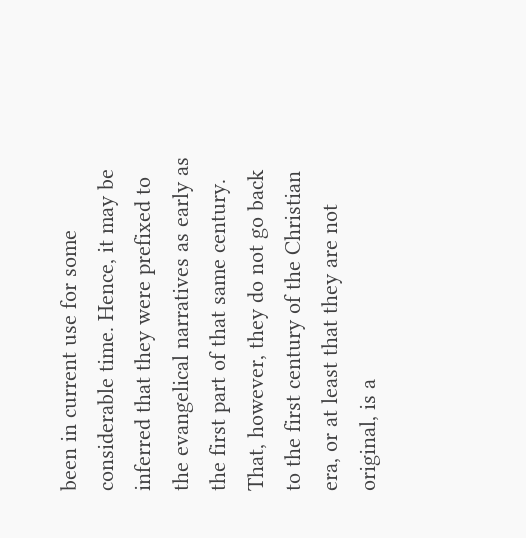been in current use for some considerable time. Hence, it may be inferred that they were prefixed to the evangelical narratives as early as the first part of that same century. That, however, they do not go back to the first century of the Christian era, or at least that they are not original, is a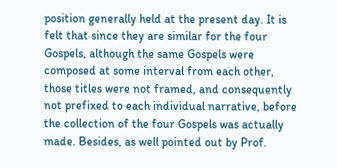position generally held at the present day. It is felt that since they are similar for the four Gospels, although the same Gospels were composed at some interval from each other, those titles were not framed, and consequently not prefixed to each individual narrative, before the collection of the four Gospels was actually made. Besides, as well pointed out by Prof.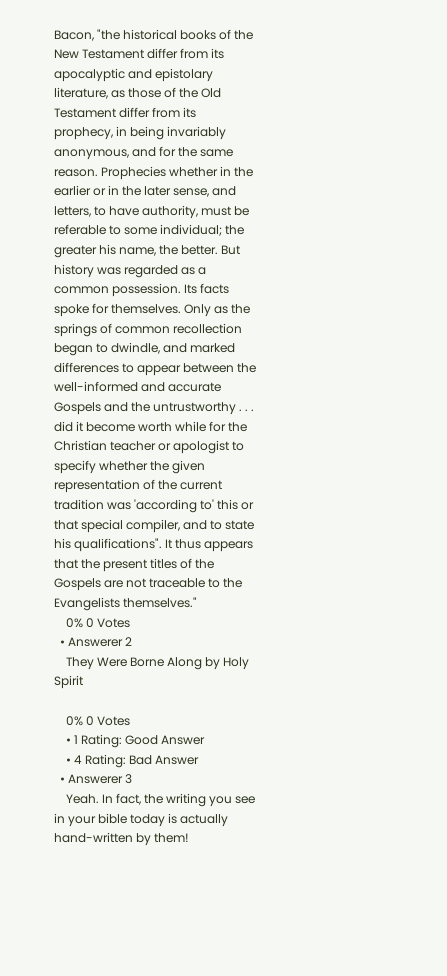Bacon, "the historical books of the New Testament differ from its apocalyptic and epistolary literature, as those of the Old Testament differ from its prophecy, in being invariably anonymous, and for the same reason. Prophecies whether in the earlier or in the later sense, and letters, to have authority, must be referable to some individual; the greater his name, the better. But history was regarded as a common possession. Its facts spoke for themselves. Only as the springs of common recollection began to dwindle, and marked differences to appear between the well-informed and accurate Gospels and the untrustworthy . . . did it become worth while for the Christian teacher or apologist to specify whether the given representation of the current tradition was 'according to' this or that special compiler, and to state his qualifications". It thus appears that the present titles of the Gospels are not traceable to the Evangelists themselves."
    0% 0 Votes
  • Answerer 2
    They Were Borne Along by Holy Spirit

    0% 0 Votes
    • 1 Rating: Good Answer
    • 4 Rating: Bad Answer
  • Answerer 3
    Yeah. In fact, the writing you see in your bible today is actually hand-written by them!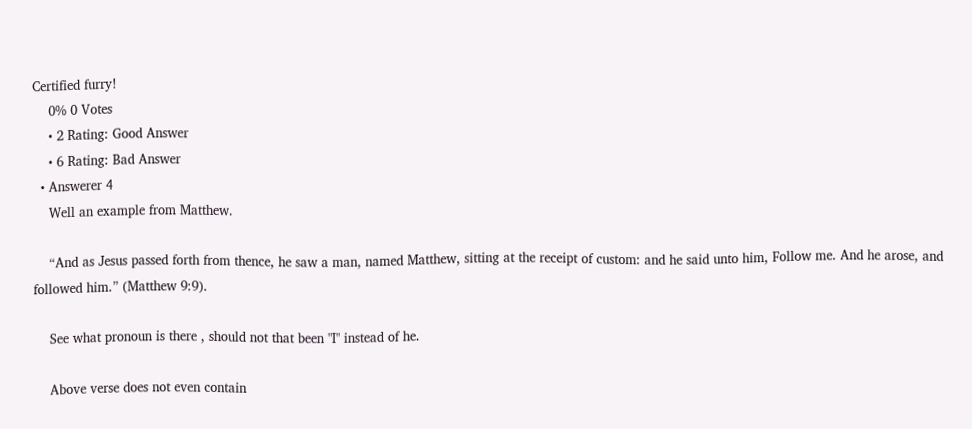Certified furry!
    0% 0 Votes
    • 2 Rating: Good Answer
    • 6 Rating: Bad Answer
  • Answerer 4
    Well an example from Matthew.

    “And as Jesus passed forth from thence, he saw a man, named Matthew, sitting at the receipt of custom: and he said unto him, Follow me. And he arose, and followed him.” (Matthew 9:9).

    See what pronoun is there , should not that been "I" instead of he.

    Above verse does not even contain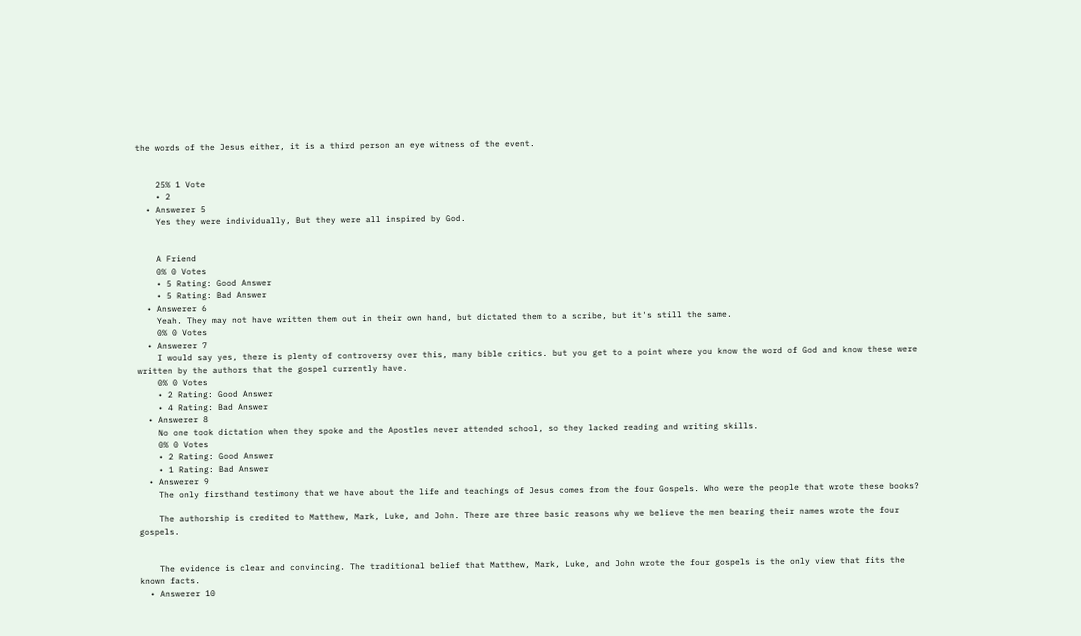the words of the Jesus either, it is a third person an eye witness of the event.


    25% 1 Vote
    • 2
  • Answerer 5
    Yes they were individually, But they were all inspired by God.


    A Friend
    0% 0 Votes
    • 5 Rating: Good Answer
    • 5 Rating: Bad Answer
  • Answerer 6
    Yeah. They may not have written them out in their own hand, but dictated them to a scribe, but it's still the same.
    0% 0 Votes
  • Answerer 7
    I would say yes, there is plenty of controversy over this, many bible critics. but you get to a point where you know the word of God and know these were written by the authors that the gospel currently have.
    0% 0 Votes
    • 2 Rating: Good Answer
    • 4 Rating: Bad Answer
  • Answerer 8
    No one took dictation when they spoke and the Apostles never attended school, so they lacked reading and writing skills.
    0% 0 Votes
    • 2 Rating: Good Answer
    • 1 Rating: Bad Answer
  • Answerer 9
    The only firsthand testimony that we have about the life and teachings of Jesus comes from the four Gospels. Who were the people that wrote these books?

    The authorship is credited to Matthew, Mark, Luke, and John. There are three basic reasons why we believe the men bearing their names wrote the four gospels.


    The evidence is clear and convincing. The traditional belief that Matthew, Mark, Luke, and John wrote the four gospels is the only view that fits the known facts.
  • Answerer 10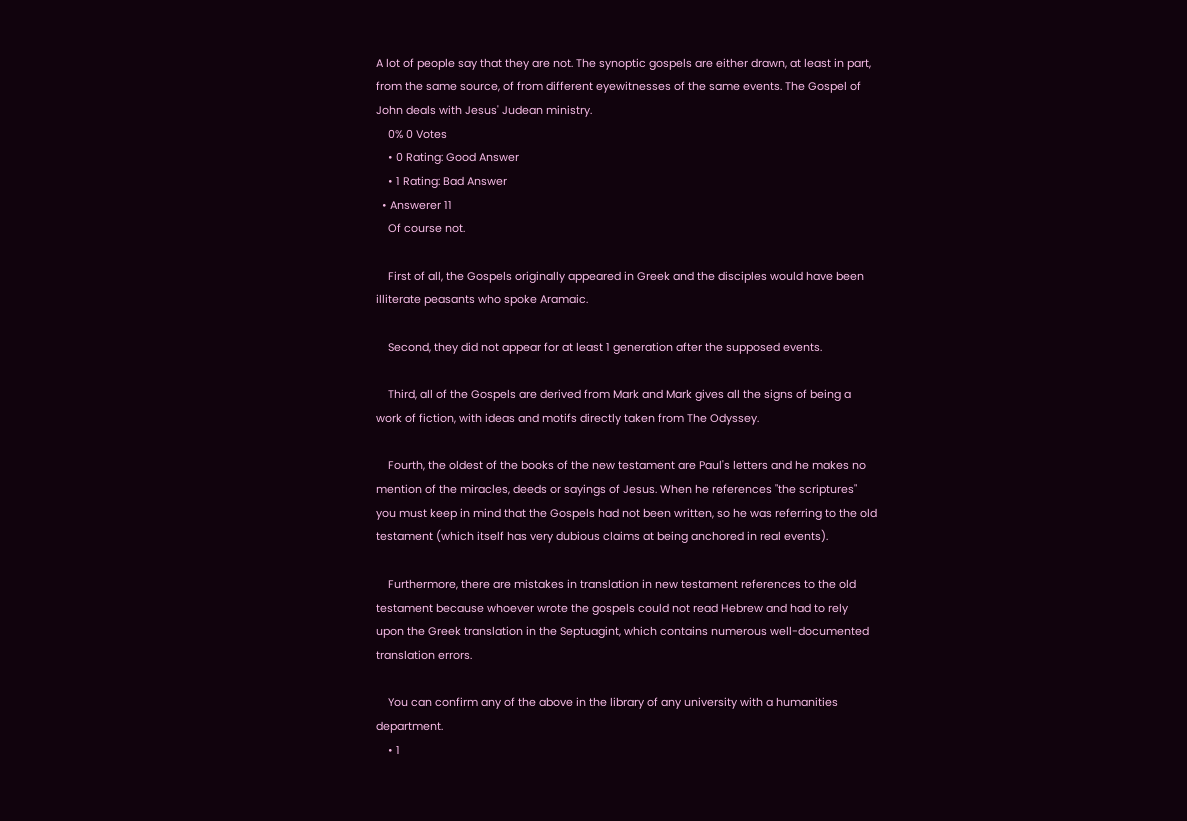A lot of people say that they are not. The synoptic gospels are either drawn, at least in part, from the same source, of from different eyewitnesses of the same events. The Gospel of John deals with Jesus' Judean ministry.
    0% 0 Votes
    • 0 Rating: Good Answer
    • 1 Rating: Bad Answer
  • Answerer 11
    Of course not.

    First of all, the Gospels originally appeared in Greek and the disciples would have been illiterate peasants who spoke Aramaic.

    Second, they did not appear for at least 1 generation after the supposed events.

    Third, all of the Gospels are derived from Mark and Mark gives all the signs of being a work of fiction, with ideas and motifs directly taken from The Odyssey.

    Fourth, the oldest of the books of the new testament are Paul's letters and he makes no mention of the miracles, deeds or sayings of Jesus. When he references "the scriptures" you must keep in mind that the Gospels had not been written, so he was referring to the old testament (which itself has very dubious claims at being anchored in real events).

    Furthermore, there are mistakes in translation in new testament references to the old testament because whoever wrote the gospels could not read Hebrew and had to rely upon the Greek translation in the Septuagint, which contains numerous well-documented translation errors.

    You can confirm any of the above in the library of any university with a humanities department.
    • 1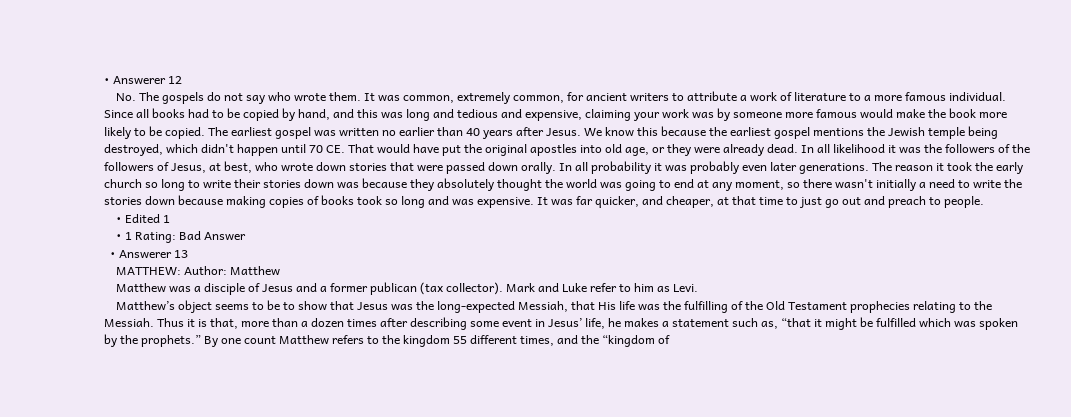• Answerer 12
    No. The gospels do not say who wrote them. It was common, extremely common, for ancient writers to attribute a work of literature to a more famous individual. Since all books had to be copied by hand, and this was long and tedious and expensive, claiming your work was by someone more famous would make the book more likely to be copied. The earliest gospel was written no earlier than 40 years after Jesus. We know this because the earliest gospel mentions the Jewish temple being destroyed, which didn't happen until 70 CE. That would have put the original apostles into old age, or they were already dead. In all likelihood it was the followers of the followers of Jesus, at best, who wrote down stories that were passed down orally. In all probability it was probably even later generations. The reason it took the early church so long to write their stories down was because they absolutely thought the world was going to end at any moment, so there wasn't initially a need to write the stories down because making copies of books took so long and was expensive. It was far quicker, and cheaper, at that time to just go out and preach to people.
    • Edited 1
    • 1 Rating: Bad Answer
  • Answerer 13
    MATTHEW: Author: Matthew
    Matthew was a disciple of Jesus and a former publican (tax collector). Mark and Luke refer to him as Levi.
    Matthew’s object seems to be to show that Jesus was the long-expected Messiah, that His life was the fulfilling of the Old Testament prophecies relating to the Messiah. Thus it is that, more than a dozen times after describing some event in Jesus’ life, he makes a statement such as, “that it might be fulfilled which was spoken by the prophets.” By one count Matthew refers to the kingdom 55 different times, and the “kingdom of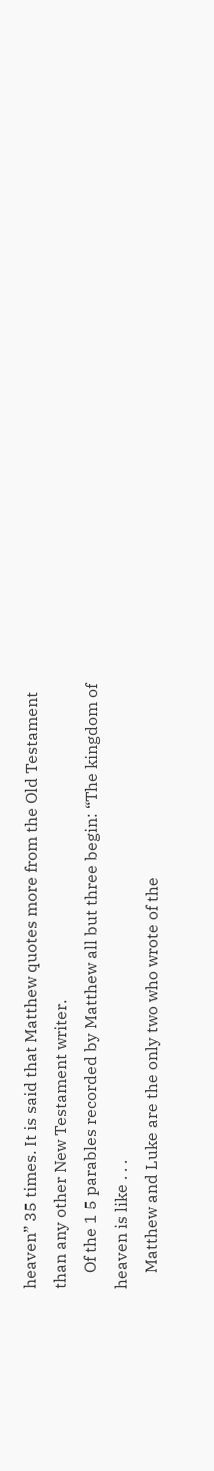heaven” 35 times. It is said that Matthew quotes more from the Old Testament than any other New Testament writer.
    Of the 1 5 parables recorded by Matthew all but three begin: “The kingdom of heaven is like . . .
    Matthew and Luke are the only two who wrote of the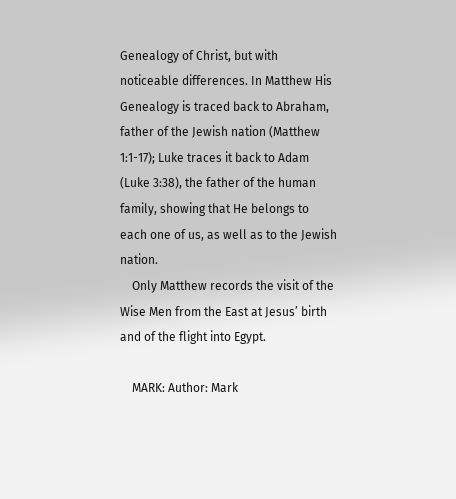Genealogy of Christ, but with noticeable differences. In Matthew His Genealogy is traced back to Abraham, father of the Jewish nation (Matthew 1:1-17); Luke traces it back to Adam (Luke 3:38), the father of the human family, showing that He belongs to each one of us, as well as to the Jewish nation.
    Only Matthew records the visit of the Wise Men from the East at Jesus’ birth and of the flight into Egypt.

    MARK: Author: Mark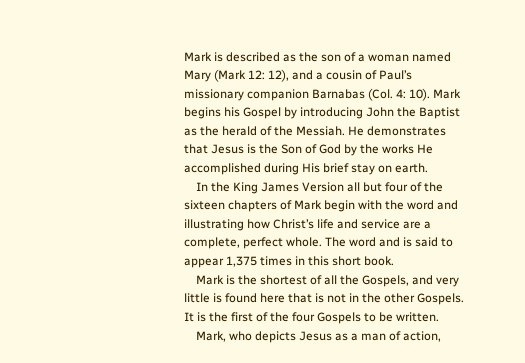Mark is described as the son of a woman named Mary (Mark 12: 12), and a cousin of Paul’s missionary companion Barnabas (Col. 4: 10). Mark begins his Gospel by introducing John the Baptist as the herald of the Messiah. He demonstrates that Jesus is the Son of God by the works He accomplished during His brief stay on earth.
    In the King James Version all but four of the sixteen chapters of Mark begin with the word and illustrating how Christ’s life and service are a complete, perfect whole. The word and is said to appear 1,375 times in this short book.
    Mark is the shortest of all the Gospels, and very little is found here that is not in the other Gospels. It is the first of the four Gospels to be written.
    Mark, who depicts Jesus as a man of action,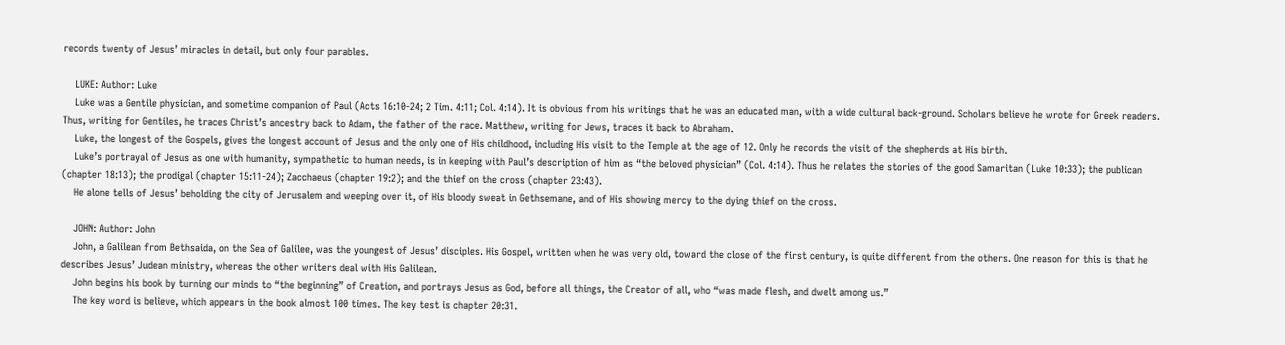records twenty of Jesus’ miracles in detail, but only four parables.

    LUKE: Author: Luke
    Luke was a Gentile physician, and sometime companion of Paul (Acts 16:10-24; 2 Tim. 4:11; Col. 4:14). It is obvious from his writings that he was an educated man, with a wide cultural back-ground. Scholars believe he wrote for Greek readers. Thus, writing for Gentiles, he traces Christ’s ancestry back to Adam, the father of the race. Matthew, writing for Jews, traces it back to Abraham.
    Luke, the longest of the Gospels, gives the longest account of Jesus and the only one of His childhood, including His visit to the Temple at the age of 12. Only he records the visit of the shepherds at His birth.
    Luke’s portrayal of Jesus as one with humanity, sympathetic to human needs, is in keeping with Paul’s description of him as “the beloved physician” (Col. 4:14). Thus he relates the stories of the good Samaritan (Luke 10:33); the publican (chapter 18:13); the prodigal (chapter 15:11-24); Zacchaeus (chapter 19:2); and the thief on the cross (chapter 23:43).
    He alone tells of Jesus’ beholding the city of Jerusalem and weeping over it, of His bloody sweat in Gethsemane, and of His showing mercy to the dying thief on the cross.

    JOHN: Author: John
    John, a Galilean from Bethsaida, on the Sea of Galilee, was the youngest of Jesus’ disciples. His Gospel, written when he was very old, toward the close of the first century, is quite different from the others. One reason for this is that he describes Jesus’ Judean ministry, whereas the other writers deal with His Galilean.
    John begins his book by turning our minds to “the beginning” of Creation, and portrays Jesus as God, before all things, the Creator of all, who “was made flesh, and dwelt among us.”
    The key word is believe, which appears in the book almost 100 times. The key test is chapter 20:31.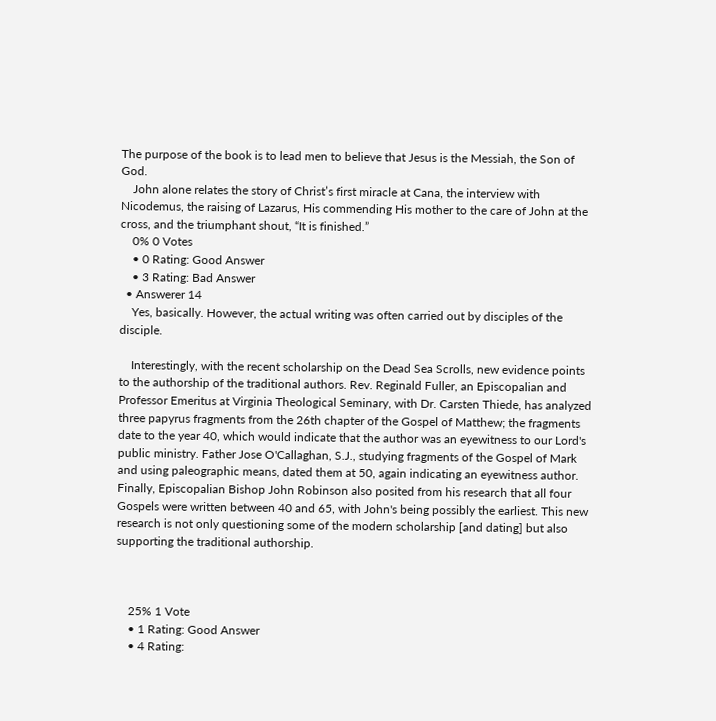The purpose of the book is to lead men to believe that Jesus is the Messiah, the Son of God.
    John alone relates the story of Christ’s first miracle at Cana, the interview with Nicodemus, the raising of Lazarus, His commending His mother to the care of John at the cross, and the triumphant shout, “It is finished.”
    0% 0 Votes
    • 0 Rating: Good Answer
    • 3 Rating: Bad Answer
  • Answerer 14
    Yes, basically. However, the actual writing was often carried out by disciples of the disciple.

    Interestingly, with the recent scholarship on the Dead Sea Scrolls, new evidence points to the authorship of the traditional authors. Rev. Reginald Fuller, an Episcopalian and Professor Emeritus at Virginia Theological Seminary, with Dr. Carsten Thiede, has analyzed three papyrus fragments from the 26th chapter of the Gospel of Matthew; the fragments date to the year 40, which would indicate that the author was an eyewitness to our Lord's public ministry. Father Jose O'Callaghan, S.J., studying fragments of the Gospel of Mark and using paleographic means, dated them at 50, again indicating an eyewitness author. Finally, Episcopalian Bishop John Robinson also posited from his research that all four Gospels were written between 40 and 65, with John's being possibly the earliest. This new research is not only questioning some of the modern scholarship [and dating] but also supporting the traditional authorship.



    25% 1 Vote
    • 1 Rating: Good Answer
    • 4 Rating: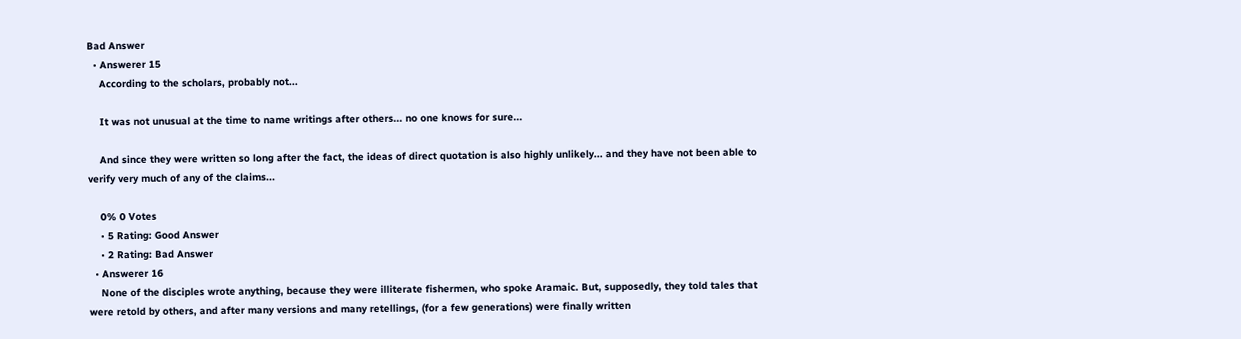Bad Answer
  • Answerer 15
    According to the scholars, probably not...

    It was not unusual at the time to name writings after others... no one knows for sure...

    And since they were written so long after the fact, the ideas of direct quotation is also highly unlikely... and they have not been able to verify very much of any of the claims...

    0% 0 Votes
    • 5 Rating: Good Answer
    • 2 Rating: Bad Answer
  • Answerer 16
    None of the disciples wrote anything, because they were illiterate fishermen, who spoke Aramaic. But, supposedly, they told tales that were retold by others, and after many versions and many retellings, (for a few generations) were finally written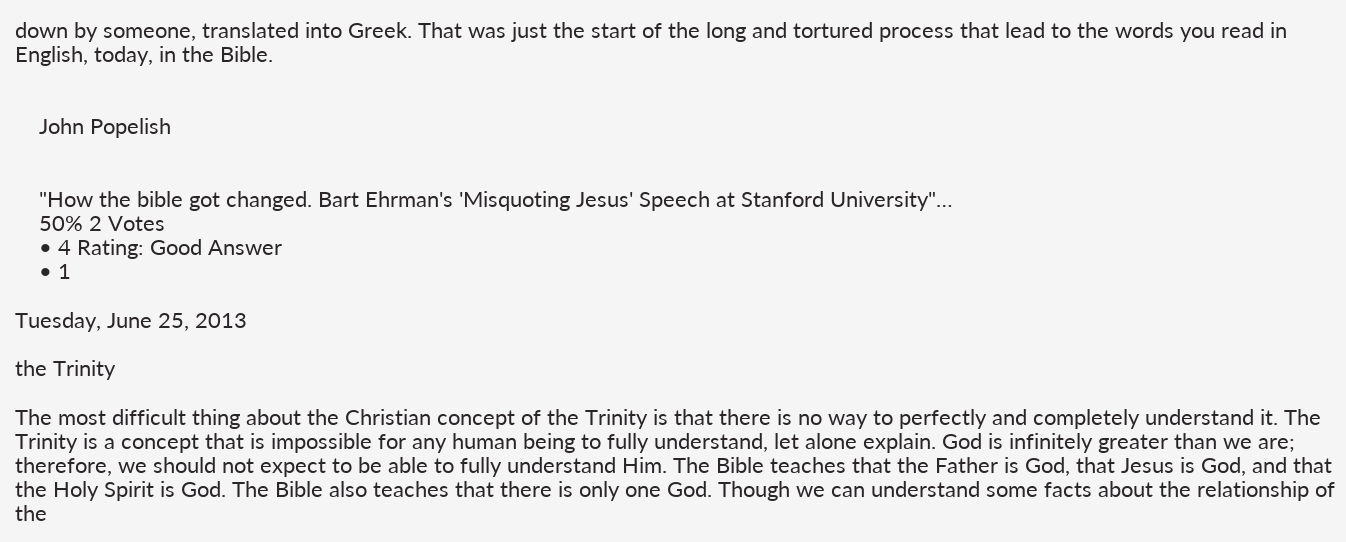down by someone, translated into Greek. That was just the start of the long and tortured process that lead to the words you read in English, today, in the Bible.


    John Popelish


    "How the bible got changed. Bart Ehrman's 'Misquoting Jesus' Speech at Stanford University"…
    50% 2 Votes
    • 4 Rating: Good Answer
    • 1

Tuesday, June 25, 2013

the Trinity

The most difficult thing about the Christian concept of the Trinity is that there is no way to perfectly and completely understand it. The Trinity is a concept that is impossible for any human being to fully understand, let alone explain. God is infinitely greater than we are; therefore, we should not expect to be able to fully understand Him. The Bible teaches that the Father is God, that Jesus is God, and that the Holy Spirit is God. The Bible also teaches that there is only one God. Though we can understand some facts about the relationship of the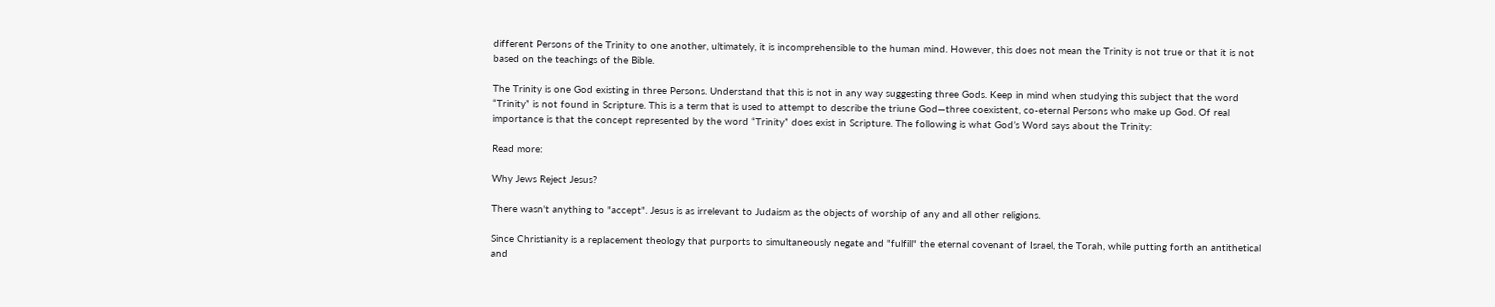different Persons of the Trinity to one another, ultimately, it is incomprehensible to the human mind. However, this does not mean the Trinity is not true or that it is not based on the teachings of the Bible.

The Trinity is one God existing in three Persons. Understand that this is not in any way suggesting three Gods. Keep in mind when studying this subject that the word “Trinity” is not found in Scripture. This is a term that is used to attempt to describe the triune God—three coexistent, co-eternal Persons who make up God. Of real importance is that the concept represented by the word “Trinity” does exist in Scripture. The following is what God’s Word says about the Trinity:

Read more:

Why Jews Reject Jesus?

There wasn't anything to "accept". Jesus is as irrelevant to Judaism as the objects of worship of any and all other religions.

Since Christianity is a replacement theology that purports to simultaneously negate and "fulfill" the eternal covenant of Israel, the Torah, while putting forth an antithetical and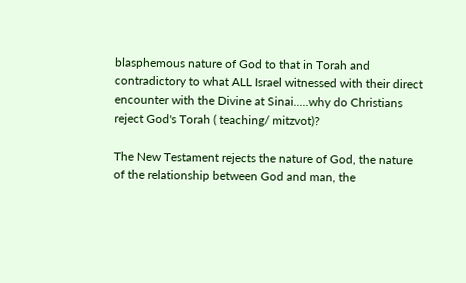blasphemous nature of God to that in Torah and contradictory to what ALL Israel witnessed with their direct encounter with the Divine at Sinai.....why do Christians reject God's Torah ( teaching/ mitzvot)?

The New Testament rejects the nature of God, the nature of the relationship between God and man, the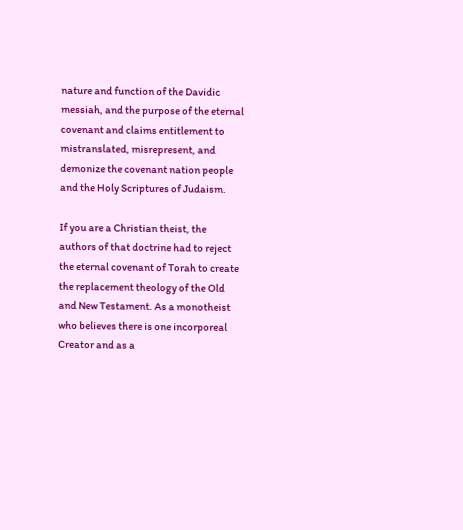nature and function of the Davidic messiah, and the purpose of the eternal covenant and claims entitlement to mistranslated, misrepresent, and demonize the covenant nation people and the Holy Scriptures of Judaism.

If you are a Christian theist, the authors of that doctrine had to reject the eternal covenant of Torah to create the replacement theology of the Old and New Testament. As a monotheist who believes there is one incorporeal Creator and as a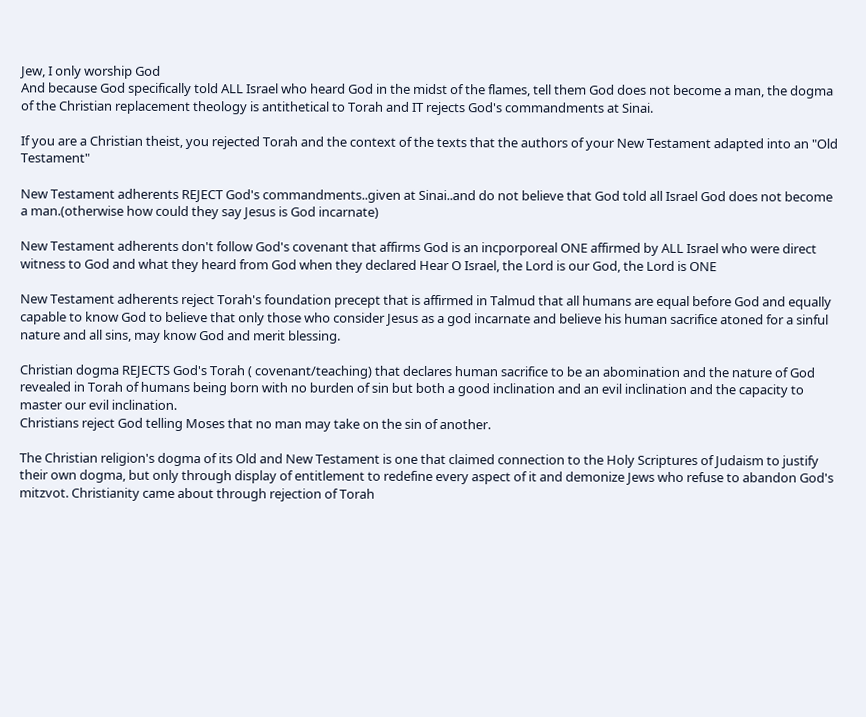Jew, I only worship God
And because God specifically told ALL Israel who heard God in the midst of the flames, tell them God does not become a man, the dogma of the Christian replacement theology is antithetical to Torah and IT rejects God's commandments at Sinai.

If you are a Christian theist, you rejected Torah and the context of the texts that the authors of your New Testament adapted into an "Old Testament"

New Testament adherents REJECT God's commandments..given at Sinai..and do not believe that God told all Israel God does not become a man.(otherwise how could they say Jesus is God incarnate)

New Testament adherents don't follow God's covenant that affirms God is an incporporeal ONE affirmed by ALL Israel who were direct witness to God and what they heard from God when they declared Hear O Israel, the Lord is our God, the Lord is ONE

New Testament adherents reject Torah's foundation precept that is affirmed in Talmud that all humans are equal before God and equally capable to know God to believe that only those who consider Jesus as a god incarnate and believe his human sacrifice atoned for a sinful nature and all sins, may know God and merit blessing.

Christian dogma REJECTS God's Torah ( covenant/teaching) that declares human sacrifice to be an abomination and the nature of God revealed in Torah of humans being born with no burden of sin but both a good inclination and an evil inclination and the capacity to master our evil inclination.
Christians reject God telling Moses that no man may take on the sin of another.

The Christian religion's dogma of its Old and New Testament is one that claimed connection to the Holy Scriptures of Judaism to justify their own dogma, but only through display of entitlement to redefine every aspect of it and demonize Jews who refuse to abandon God's mitzvot. Christianity came about through rejection of Torah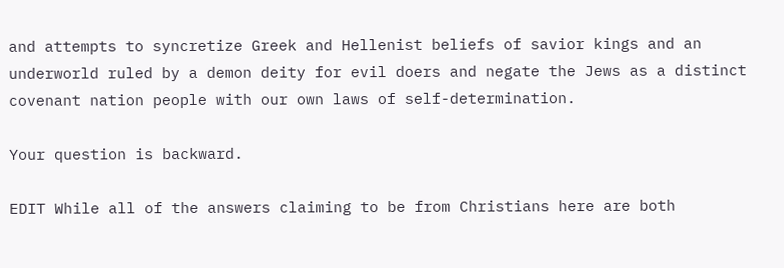and attempts to syncretize Greek and Hellenist beliefs of savior kings and an underworld ruled by a demon deity for evil doers and negate the Jews as a distinct covenant nation people with our own laws of self-determination.

Your question is backward.

EDIT While all of the answers claiming to be from Christians here are both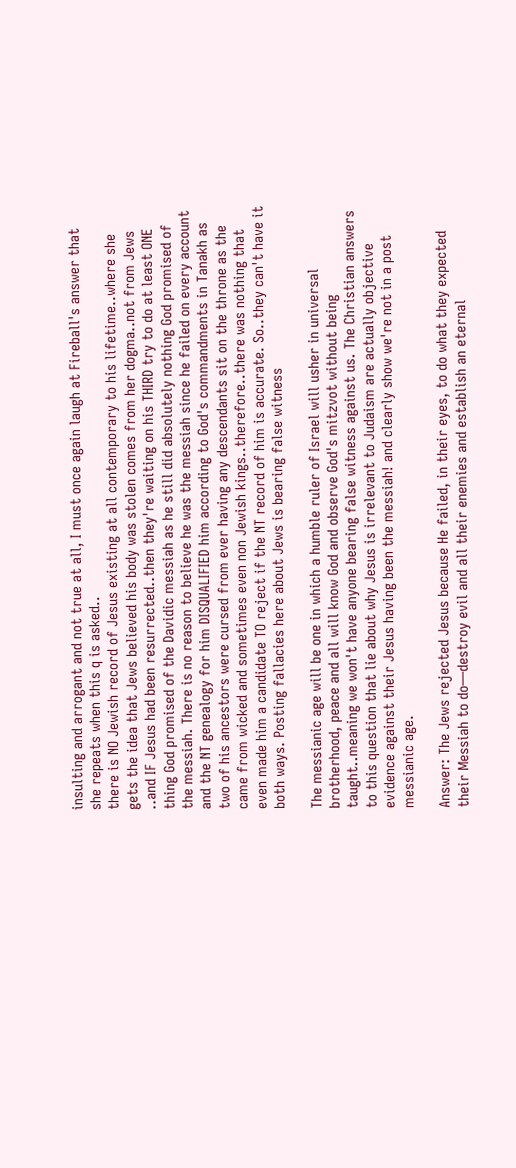insulting and arrogant and not true at all, I must once again laugh at Fireball's answer that she repeats when this q is asked..
there is NO Jewish record of Jesus existing at all contemporary to his lifetime..where she gets the idea that Jews believed his body was stolen comes from her dogma..not from Jews ..and IF Jesus had been resurrected..then they're waiting on his THIRD try to do at least ONE thing God promised of the Davidic messiah as he still did absolutely nothing God promised of the messiah. There is no reason to believe he was the messiah since he failed on every account and the NT genealogy for him DISQUALIFIED him according to God's commandments in Tanakh as two of his ancestors were cursed from ever having any descendants sit on the throne as the came from wicked and sometimes even non Jewish kings..therefore..there was nothing that even made him a candidate TO reject if the NT record of him is accurate. So..they can't have it both ways. Posting fallacies here about Jews is bearing false witness

The messianic age will be one in which a humble ruler of Israel will usher in universal brotherhood, peace and all will know God and observe God's mitzvot without being taught..meaning we won't have anyone bearing false witness against us. The Christian answers to this question that lie about why Jesus is irrelevant to Judaism are actually objective evidence against their Jesus having been the messiah! and clearly show we're not in a post messianic age.

Answer: The Jews rejected Jesus because He failed, in their eyes, to do what they expected their Messiah to do—destroy evil and all their enemies and establish an eternal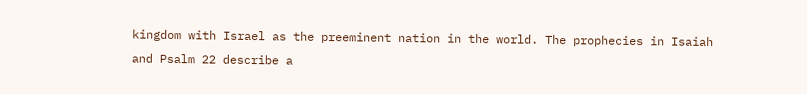kingdom with Israel as the preeminent nation in the world. The prophecies in Isaiah and Psalm 22 describe a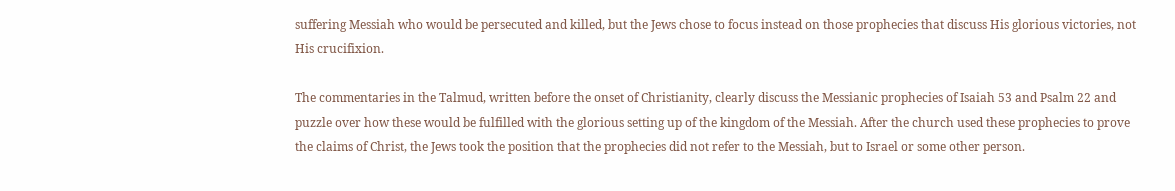suffering Messiah who would be persecuted and killed, but the Jews chose to focus instead on those prophecies that discuss His glorious victories, not His crucifixion.

The commentaries in the Talmud, written before the onset of Christianity, clearly discuss the Messianic prophecies of Isaiah 53 and Psalm 22 and puzzle over how these would be fulfilled with the glorious setting up of the kingdom of the Messiah. After the church used these prophecies to prove the claims of Christ, the Jews took the position that the prophecies did not refer to the Messiah, but to Israel or some other person.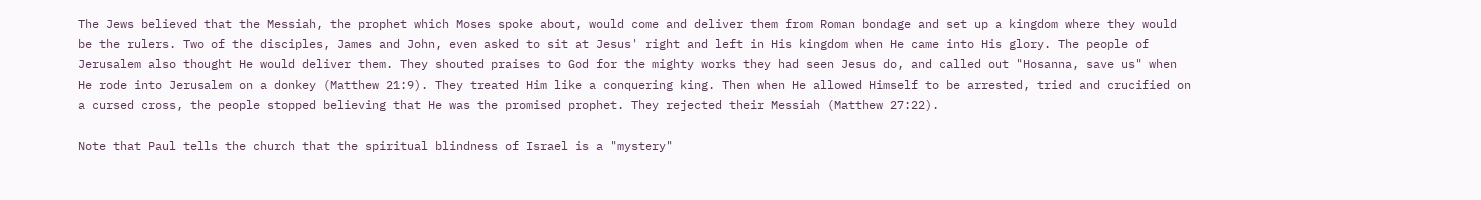The Jews believed that the Messiah, the prophet which Moses spoke about, would come and deliver them from Roman bondage and set up a kingdom where they would be the rulers. Two of the disciples, James and John, even asked to sit at Jesus' right and left in His kingdom when He came into His glory. The people of Jerusalem also thought He would deliver them. They shouted praises to God for the mighty works they had seen Jesus do, and called out "Hosanna, save us" when He rode into Jerusalem on a donkey (Matthew 21:9). They treated Him like a conquering king. Then when He allowed Himself to be arrested, tried and crucified on a cursed cross, the people stopped believing that He was the promised prophet. They rejected their Messiah (Matthew 27:22).

Note that Paul tells the church that the spiritual blindness of Israel is a "mystery"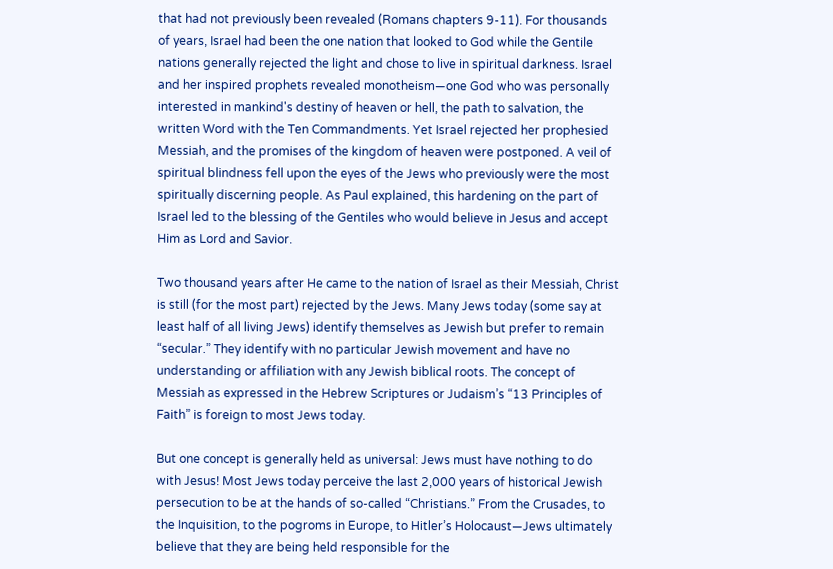that had not previously been revealed (Romans chapters 9-11). For thousands of years, Israel had been the one nation that looked to God while the Gentile nations generally rejected the light and chose to live in spiritual darkness. Israel and her inspired prophets revealed monotheism—one God who was personally interested in mankind's destiny of heaven or hell, the path to salvation, the written Word with the Ten Commandments. Yet Israel rejected her prophesied Messiah, and the promises of the kingdom of heaven were postponed. A veil of spiritual blindness fell upon the eyes of the Jews who previously were the most spiritually discerning people. As Paul explained, this hardening on the part of Israel led to the blessing of the Gentiles who would believe in Jesus and accept Him as Lord and Savior.

Two thousand years after He came to the nation of Israel as their Messiah, Christ is still (for the most part) rejected by the Jews. Many Jews today (some say at least half of all living Jews) identify themselves as Jewish but prefer to remain “secular.” They identify with no particular Jewish movement and have no understanding or affiliation with any Jewish biblical roots. The concept of Messiah as expressed in the Hebrew Scriptures or Judaism’s “13 Principles of Faith” is foreign to most Jews today.

But one concept is generally held as universal: Jews must have nothing to do with Jesus! Most Jews today perceive the last 2,000 years of historical Jewish persecution to be at the hands of so-called “Christians.” From the Crusades, to the Inquisition, to the pogroms in Europe, to Hitler’s Holocaust—Jews ultimately believe that they are being held responsible for the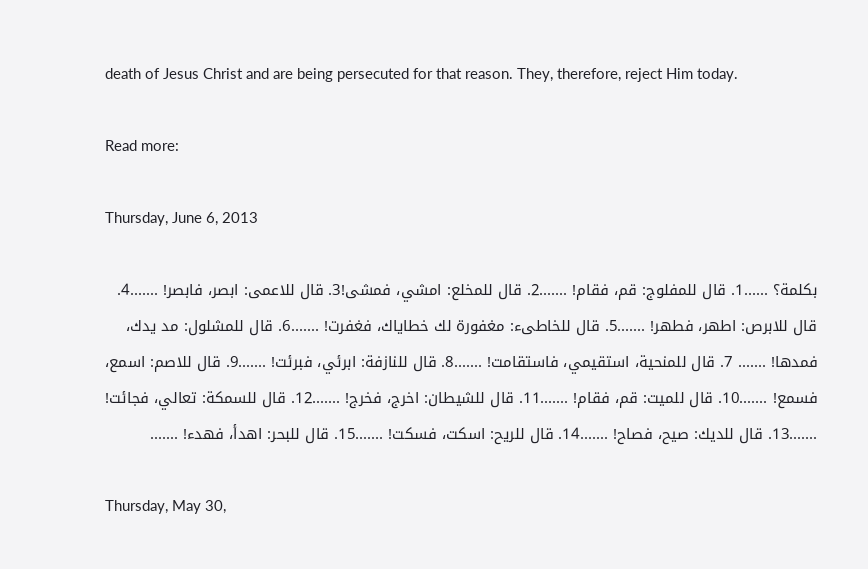death of Jesus Christ and are being persecuted for that reason. They, therefore, reject Him today.

Read more:

Thursday, June 6, 2013

بكلمة؟ ......1. قال للمفلوج: قم، فقام! .......2. قال للمخلع: امشي، فمشى!3. قال للاعمى: ابصر، فابصر! .......4. قال للابرص: اطهر، فطهر! .......5. قال للخاطىء: مغفورة لك خطاياك، فغفرت! .......6. قال للمشلول: مد يدك، فمدها! ....... 7. قال للمنحية، استقيمي، فاستقامت! .......8. قال للنازفة: ابرئي، فبرئت! .......9. قال للاصم: اسمع، فسمع! .......10. قال للميت: قم، فقام! .......11. قال للشيطان: اخرج، فخرج! .......12. قال للسمكة: تعالي، فجائت! .......13. قال للديك: صيح، فصاح! .......14. قال للريح: اسكت، فسكت! .......15. قال للبحر: اهدأ، فهدء! .......

Thursday, May 30,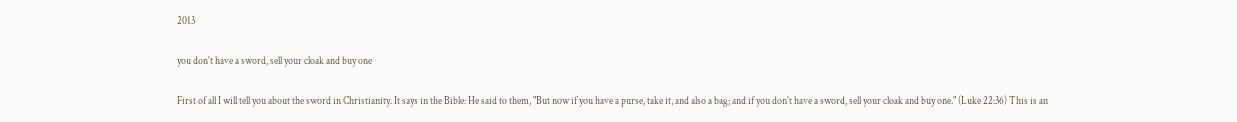2013

you don't have a sword, sell your cloak and buy one

First of all I will tell you about the sword in Christianity. It says in the Bible: He said to them, "But now if you have a purse, take it, and also a bag; and if you don't have a sword, sell your cloak and buy one." (Luke 22:36) This is an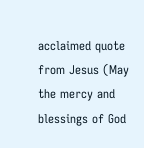acclaimed quote from Jesus (May the mercy and blessings of God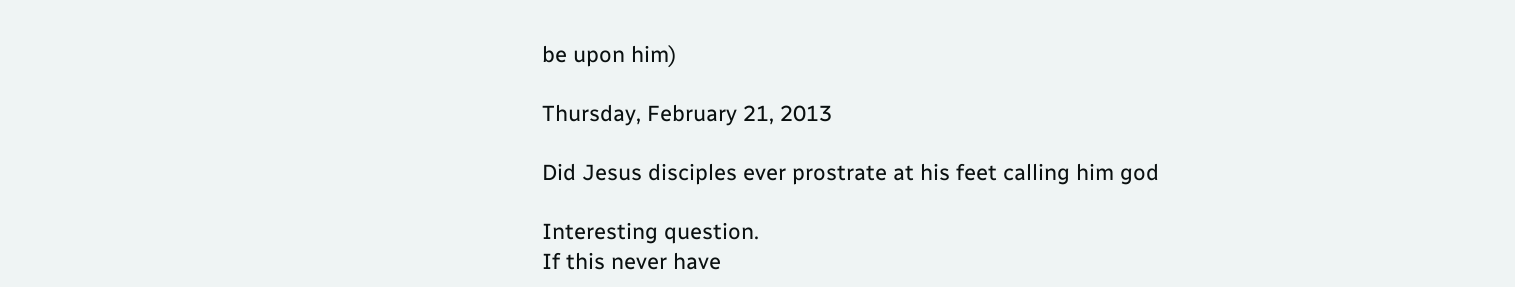be upon him)

Thursday, February 21, 2013

Did Jesus disciples ever prostrate at his feet calling him god

Interesting question.
If this never have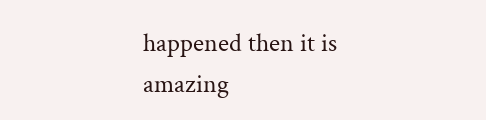happened then it is amazing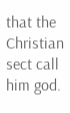that the Christian sect call him god.